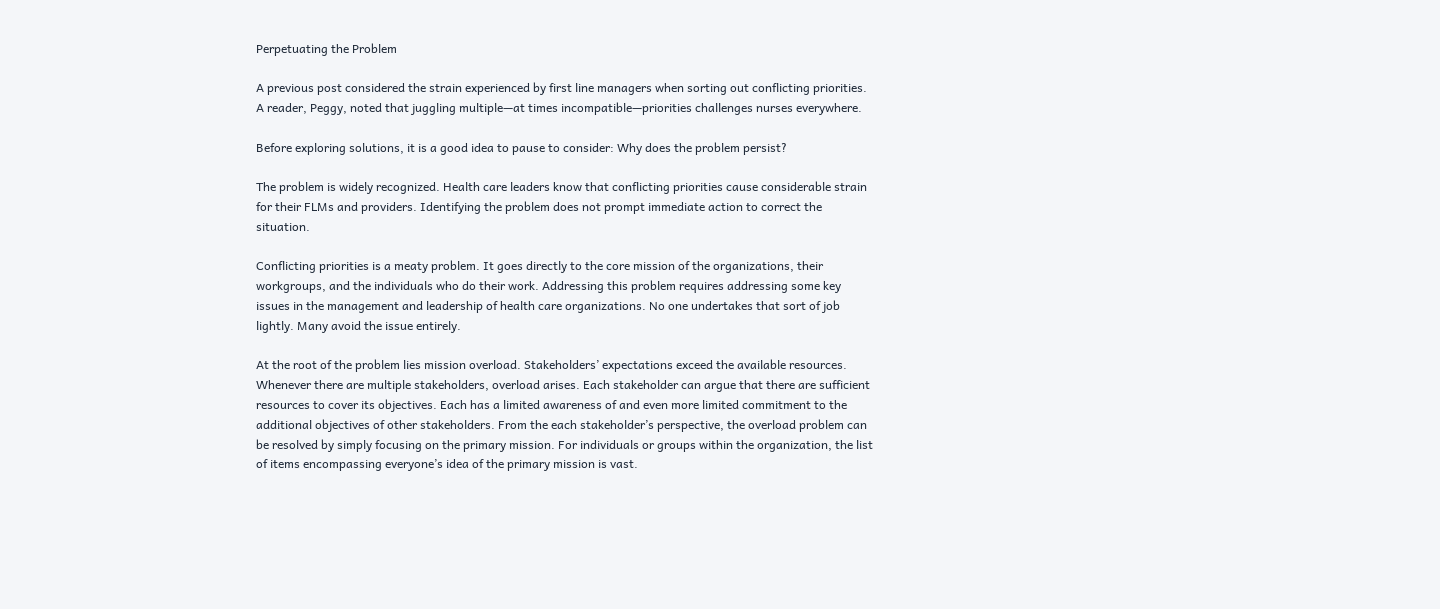Perpetuating the Problem

A previous post considered the strain experienced by first line managers when sorting out conflicting priorities. A reader, Peggy, noted that juggling multiple—at times incompatible—priorities challenges nurses everywhere.

Before exploring solutions, it is a good idea to pause to consider: Why does the problem persist?

The problem is widely recognized. Health care leaders know that conflicting priorities cause considerable strain for their FLMs and providers. Identifying the problem does not prompt immediate action to correct the situation.

Conflicting priorities is a meaty problem. It goes directly to the core mission of the organizations, their workgroups, and the individuals who do their work. Addressing this problem requires addressing some key issues in the management and leadership of health care organizations. No one undertakes that sort of job lightly. Many avoid the issue entirely.

At the root of the problem lies mission overload. Stakeholders’ expectations exceed the available resources. Whenever there are multiple stakeholders, overload arises. Each stakeholder can argue that there are sufficient resources to cover its objectives. Each has a limited awareness of and even more limited commitment to the additional objectives of other stakeholders. From the each stakeholder’s perspective, the overload problem can be resolved by simply focusing on the primary mission. For individuals or groups within the organization, the list of items encompassing everyone’s idea of the primary mission is vast.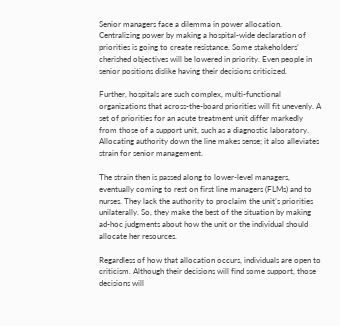Senior managers face a dilemma in power allocation. Centralizing power by making a hospital-wide declaration of priorities is going to create resistance. Some stakeholders’ cherished objectives will be lowered in priority. Even people in senior positions dislike having their decisions criticized.

Further, hospitals are such complex, multi-functional organizations that across-the-board priorities will fit unevenly. A set of priorities for an acute treatment unit differ markedly from those of a support unit, such as a diagnostic laboratory. Allocating authority down the line makes sense; it also alleviates strain for senior management.

The strain then is passed along to lower-level managers, eventually coming to rest on first line managers (FLMs) and to nurses. They lack the authority to proclaim the unit’s priorities unilaterally. So, they make the best of the situation by making ad-hoc judgments about how the unit or the individual should allocate her resources.

Regardless of how that allocation occurs, individuals are open to criticism. Although their decisions will find some support, those decisions will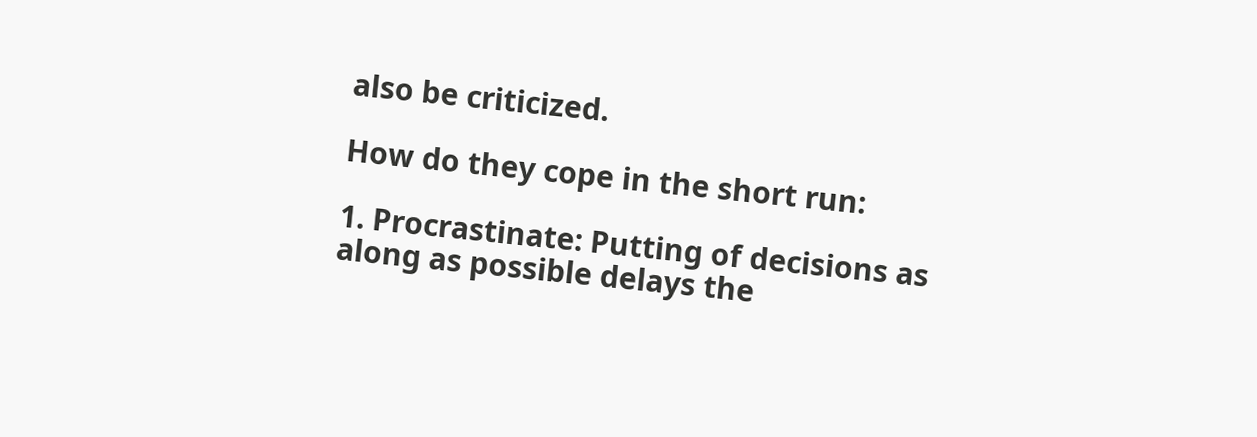also be criticized.

How do they cope in the short run:

1. Procrastinate: Putting of decisions as along as possible delays the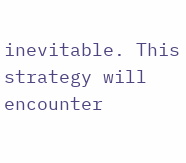inevitable. This strategy will encounter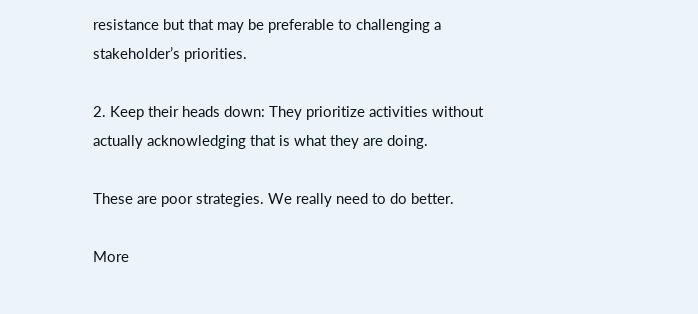resistance but that may be preferable to challenging a stakeholder’s priorities.

2. Keep their heads down: They prioritize activities without actually acknowledging that is what they are doing.

These are poor strategies. We really need to do better.

More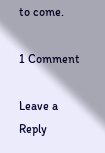to come.

1 Comment

Leave a Reply